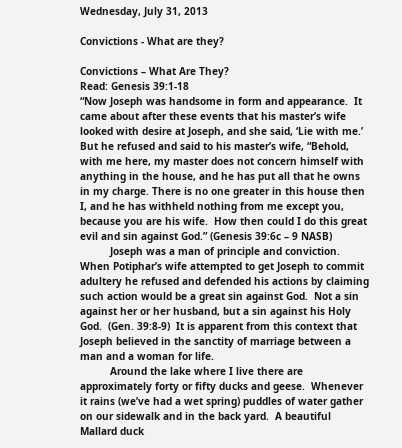Wednesday, July 31, 2013

Convictions - What are they?

Convictions – What Are They?
Read: Genesis 39:1-18
“Now Joseph was handsome in form and appearance.  It came about after these events that his master’s wife looked with desire at Joseph, and she said, ‘Lie with me.’  But he refused and said to his master’s wife, “Behold, with me here, my master does not concern himself with anything in the house, and he has put all that he owns in my charge. There is no one greater in this house then I, and he has withheld nothing from me except you, because you are his wife.  How then could I do this great evil and sin against God.” (Genesis 39:6c – 9 NASB)
          Joseph was a man of principle and conviction.  When Potiphar’s wife attempted to get Joseph to commit adultery he refused and defended his actions by claiming such action would be a great sin against God.  Not a sin against her or her husband, but a sin against his Holy God.  (Gen. 39:8-9)  It is apparent from this context that Joseph believed in the sanctity of marriage between a man and a woman for life.
          Around the lake where I live there are approximately forty or fifty ducks and geese.  Whenever it rains (we’ve had a wet spring) puddles of water gather on our sidewalk and in the back yard.  A beautiful Mallard duck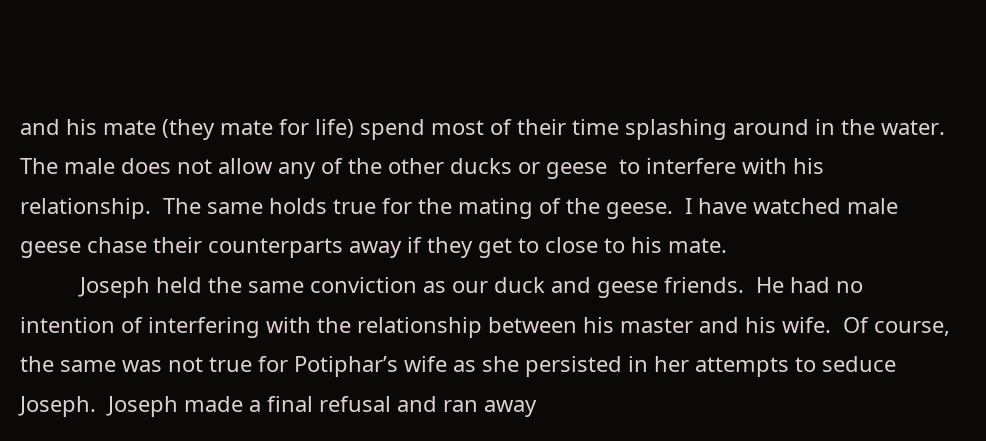and his mate (they mate for life) spend most of their time splashing around in the water.  The male does not allow any of the other ducks or geese  to interfere with his relationship.  The same holds true for the mating of the geese.  I have watched male geese chase their counterparts away if they get to close to his mate.
          Joseph held the same conviction as our duck and geese friends.  He had no intention of interfering with the relationship between his master and his wife.  Of course, the same was not true for Potiphar’s wife as she persisted in her attempts to seduce Joseph.  Joseph made a final refusal and ran away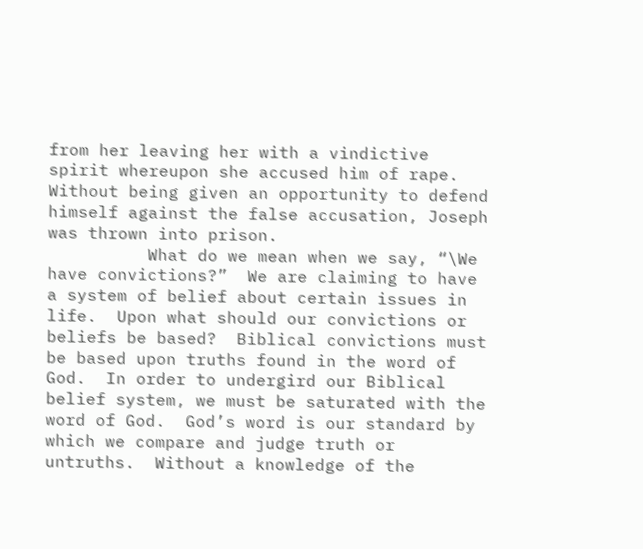from her leaving her with a vindictive spirit whereupon she accused him of rape.  Without being given an opportunity to defend himself against the false accusation, Joseph was thrown into prison.
          What do we mean when we say, “\We have convictions?”  We are claiming to have a system of belief about certain issues in life.  Upon what should our convictions or beliefs be based?  Biblical convictions must be based upon truths found in the word of God.  In order to undergird our Biblical belief system, we must be saturated with the word of God.  God’s word is our standard by which we compare and judge truth or untruths.  Without a knowledge of the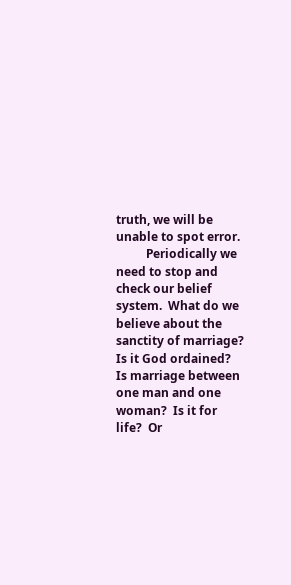truth, we will be unable to spot error.
          Periodically we need to stop and check our belief system.  What do we believe about the sanctity of marriage?  Is it God ordained?  Is marriage between one man and one woman?  Is it for life?  Or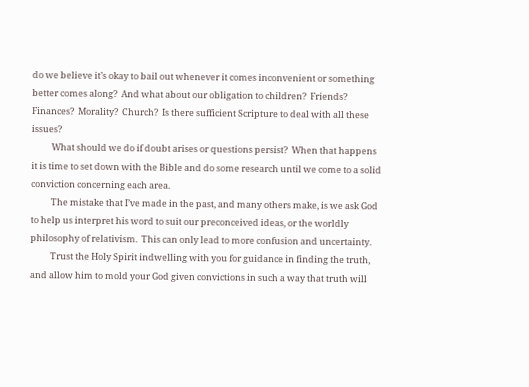do we believe it’s okay to bail out whenever it comes inconvenient or something better comes along?  And what about our obligation to children?  Friends?  Finances?  Morality?  Church?  Is there sufficient Scripture to deal with all these issues?
          What should we do if doubt arises or questions persist?  When that happens it is time to set down with the Bible and do some research until we come to a solid conviction concerning each area.
          The mistake that I’ve made in the past, and many others make, is we ask God to help us interpret his word to suit our preconceived ideas, or the worldly philosophy of relativism.  This can only lead to more confusion and uncertainty.
          Trust the Holy Spirit indwelling with you for guidance in finding the truth, and allow him to mold your God given convictions in such a way that truth will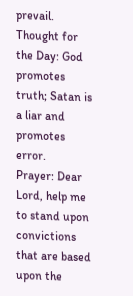prevail.
Thought for the Day: God promotes truth; Satan is a liar and promotes error.
Prayer: Dear Lord, help me to stand upon convictions that are based upon the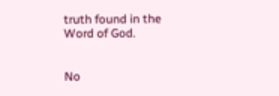truth found in the Word of God.


No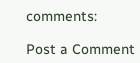comments:

Post a Comment